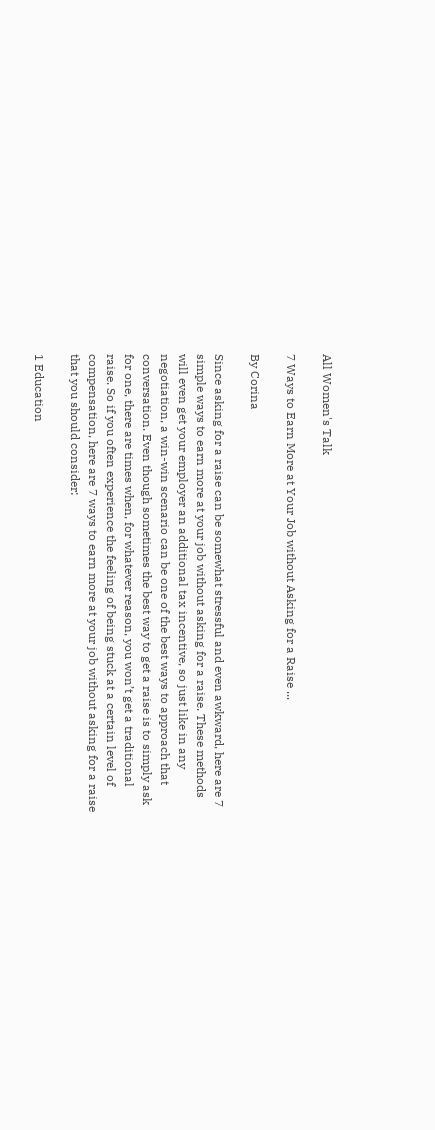All Women's Talk

7 Ways to Earn More at Your Job without Asking for a Raise ...

By Corina

Since asking for a raise can be somewhat stressful and even awkward, here are 7 simple ways to earn more at your job without asking for a raise. These methods will even get your employer an additional tax incentive, so just like in any negotiation, a win-win scenario can be one of the best ways to approach that conversation. Even though sometimes the best way to get a raise is to simply ask for one, there are times when, for whatever reason, you won’t get a traditional raise. So if you often experience the feeling of being stuck at a certain level of compensation, here are 7 ways to earn more at your job without asking for a raise that you should consider:

1 Education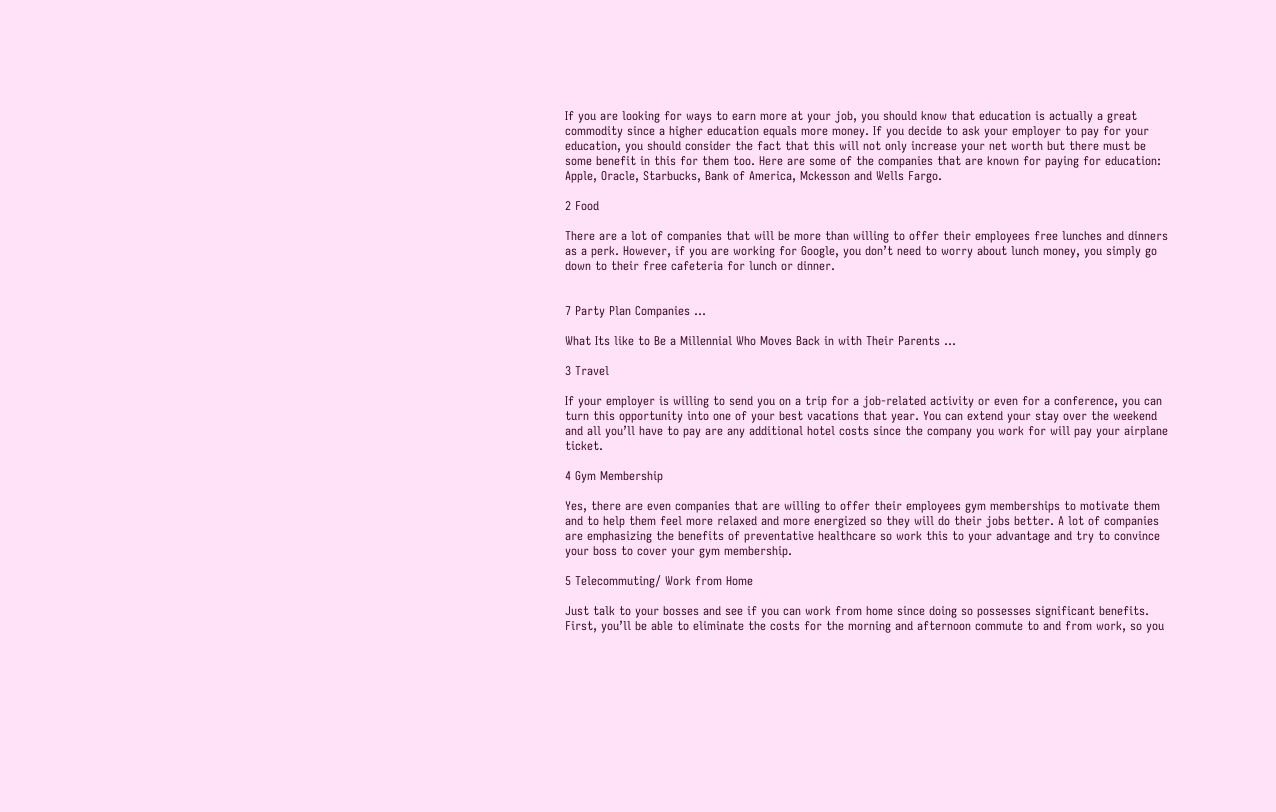If you are looking for ways to earn more at your job, you should know that education is actually a great commodity since a higher education equals more money. If you decide to ask your employer to pay for your education, you should consider the fact that this will not only increase your net worth but there must be some benefit in this for them too. Here are some of the companies that are known for paying for education: Apple, Oracle, Starbucks, Bank of America, Mckesson and Wells Fargo.

2 Food

There are a lot of companies that will be more than willing to offer their employees free lunches and dinners as a perk. However, if you are working for Google, you don’t need to worry about lunch money, you simply go down to their free cafeteria for lunch or dinner.


7 Party Plan Companies ...

What Its like to Be a Millennial Who Moves Back in with Their Parents ...

3 Travel

If your employer is willing to send you on a trip for a job-related activity or even for a conference, you can turn this opportunity into one of your best vacations that year. You can extend your stay over the weekend and all you’ll have to pay are any additional hotel costs since the company you work for will pay your airplane ticket.

4 Gym Membership

Yes, there are even companies that are willing to offer their employees gym memberships to motivate them and to help them feel more relaxed and more energized so they will do their jobs better. A lot of companies are emphasizing the benefits of preventative healthcare so work this to your advantage and try to convince your boss to cover your gym membership.

5 Telecommuting/ Work from Home

Just talk to your bosses and see if you can work from home since doing so possesses significant benefits. First, you’ll be able to eliminate the costs for the morning and afternoon commute to and from work, so you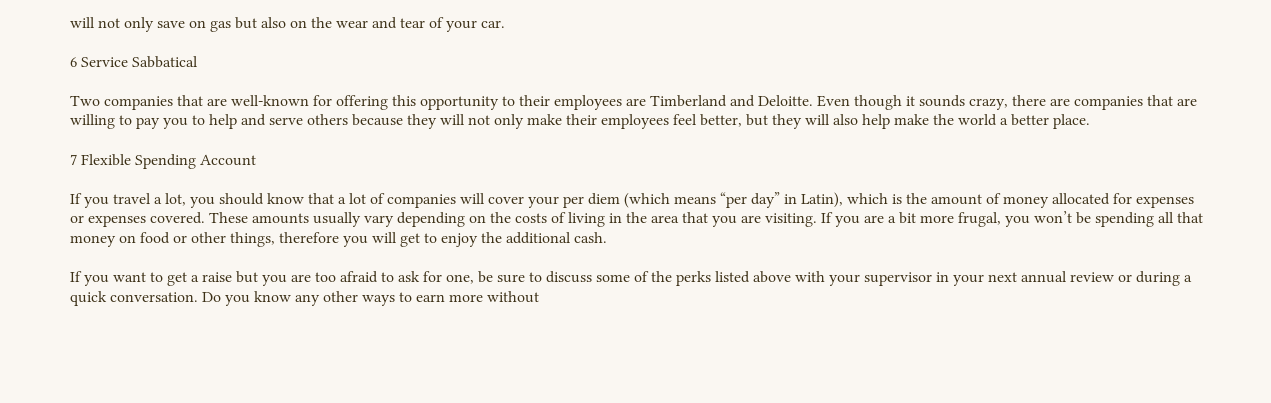will not only save on gas but also on the wear and tear of your car.

6 Service Sabbatical

Two companies that are well-known for offering this opportunity to their employees are Timberland and Deloitte. Even though it sounds crazy, there are companies that are willing to pay you to help and serve others because they will not only make their employees feel better, but they will also help make the world a better place.

7 Flexible Spending Account

If you travel a lot, you should know that a lot of companies will cover your per diem (which means “per day” in Latin), which is the amount of money allocated for expenses or expenses covered. These amounts usually vary depending on the costs of living in the area that you are visiting. If you are a bit more frugal, you won’t be spending all that money on food or other things, therefore you will get to enjoy the additional cash.

If you want to get a raise but you are too afraid to ask for one, be sure to discuss some of the perks listed above with your supervisor in your next annual review or during a quick conversation. Do you know any other ways to earn more without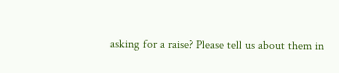asking for a raise? Please tell us about them in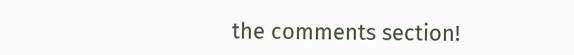the comments section!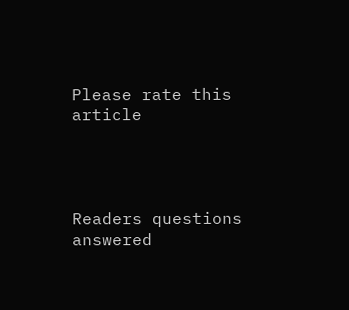Please rate this article




Readers questions answered